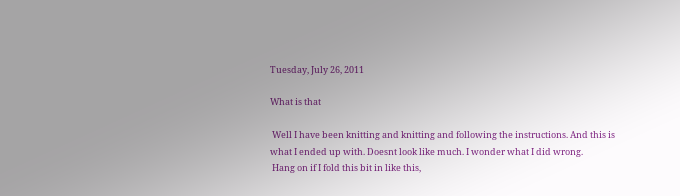Tuesday, July 26, 2011

What is that

 Well I have been knitting and knitting and following the instructions. And this is what I ended up with. Doesnt look like much. I wonder what I did wrong.
 Hang on if I fold this bit in like this,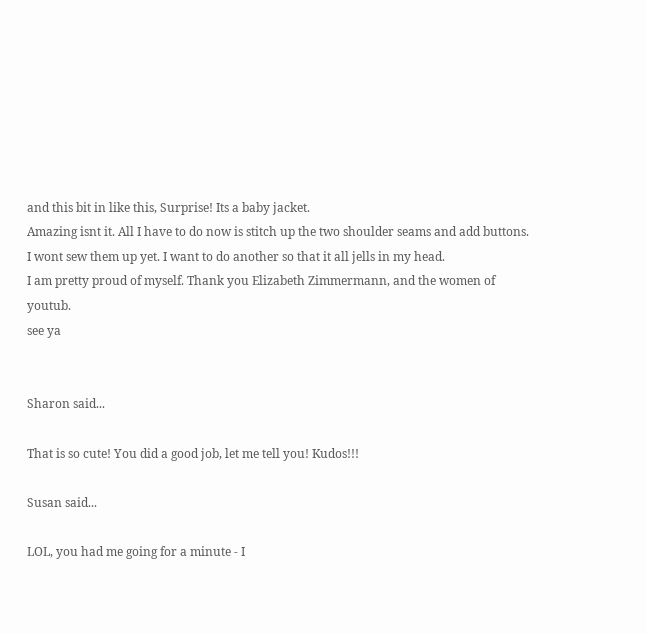and this bit in like this, Surprise! Its a baby jacket.
Amazing isnt it. All I have to do now is stitch up the two shoulder seams and add buttons.
I wont sew them up yet. I want to do another so that it all jells in my head.
I am pretty proud of myself. Thank you Elizabeth Zimmermann, and the women of youtub.
see ya


Sharon said...

That is so cute! You did a good job, let me tell you! Kudos!!!

Susan said...

LOL, you had me going for a minute - I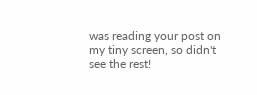was reading your post on my tiny screen, so didn't see the rest!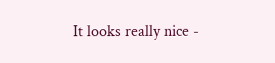It looks really nice -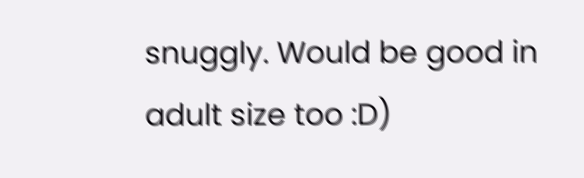snuggly. Would be good in adult size too :D)